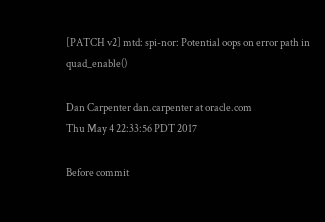[PATCH v2] mtd: spi-nor: Potential oops on error path in quad_enable()

Dan Carpenter dan.carpenter at oracle.com
Thu May 4 22:33:56 PDT 2017

Before commit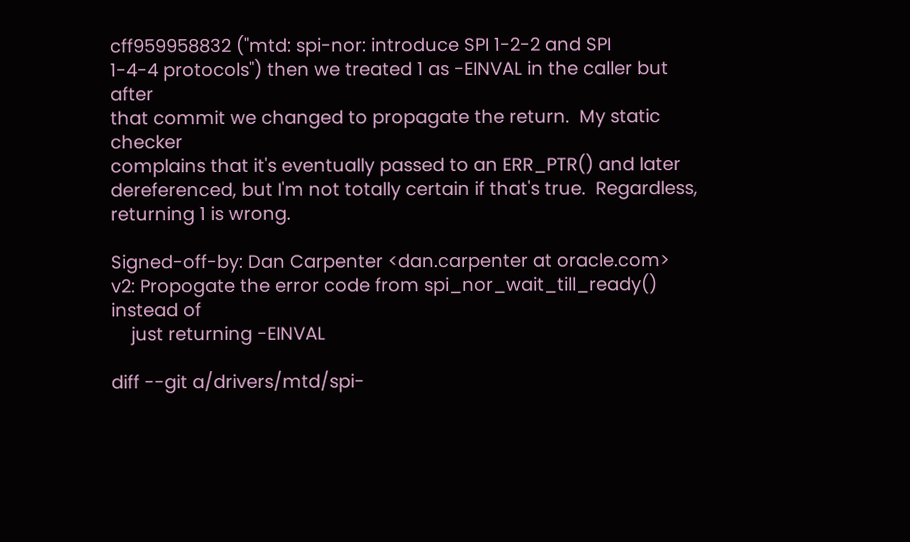cff959958832 ("mtd: spi-nor: introduce SPI 1-2-2 and SPI
1-4-4 protocols") then we treated 1 as -EINVAL in the caller but after
that commit we changed to propagate the return.  My static checker
complains that it's eventually passed to an ERR_PTR() and later
dereferenced, but I'm not totally certain if that's true.  Regardless,
returning 1 is wrong.

Signed-off-by: Dan Carpenter <dan.carpenter at oracle.com>
v2: Propogate the error code from spi_nor_wait_till_ready() instead of
    just returning -EINVAL

diff --git a/drivers/mtd/spi-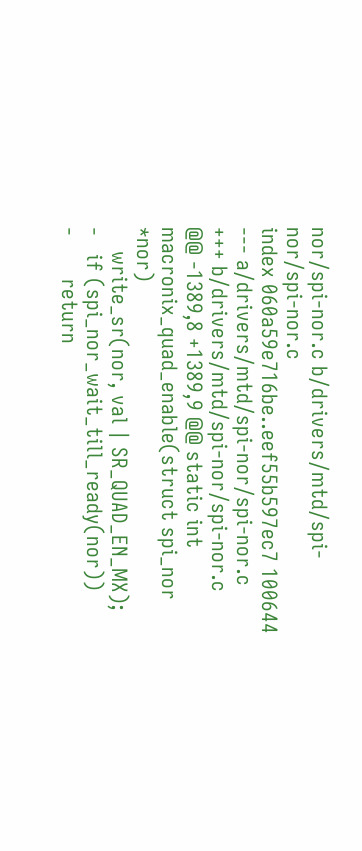nor/spi-nor.c b/drivers/mtd/spi-nor/spi-nor.c
index 060a59e716be..eef55b597ec7 100644
--- a/drivers/mtd/spi-nor/spi-nor.c
+++ b/drivers/mtd/spi-nor/spi-nor.c
@@ -1389,8 +1389,9 @@ static int macronix_quad_enable(struct spi_nor *nor)
    write_sr(nor, val | SR_QUAD_EN_MX);
-   if (spi_nor_wait_till_ready(nor))
-       return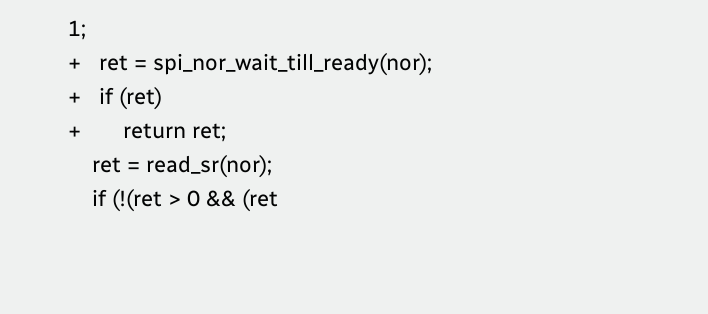1;
+   ret = spi_nor_wait_till_ready(nor);
+   if (ret)
+       return ret;
    ret = read_sr(nor);
    if (!(ret > 0 && (ret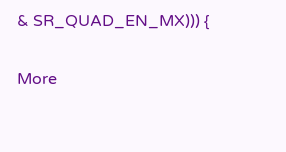& SR_QUAD_EN_MX))) {

More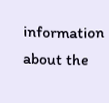information about the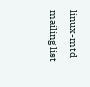linux-mtd mailing list